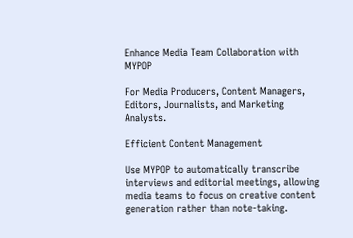Enhance Media Team Collaboration with MYPOP

For Media Producers, Content Managers, Editors, Journalists, and Marketing Analysts.

Efficient Content Management

Use MYPOP to automatically transcribe interviews and editorial meetings, allowing media teams to focus on creative content generation rather than note-taking.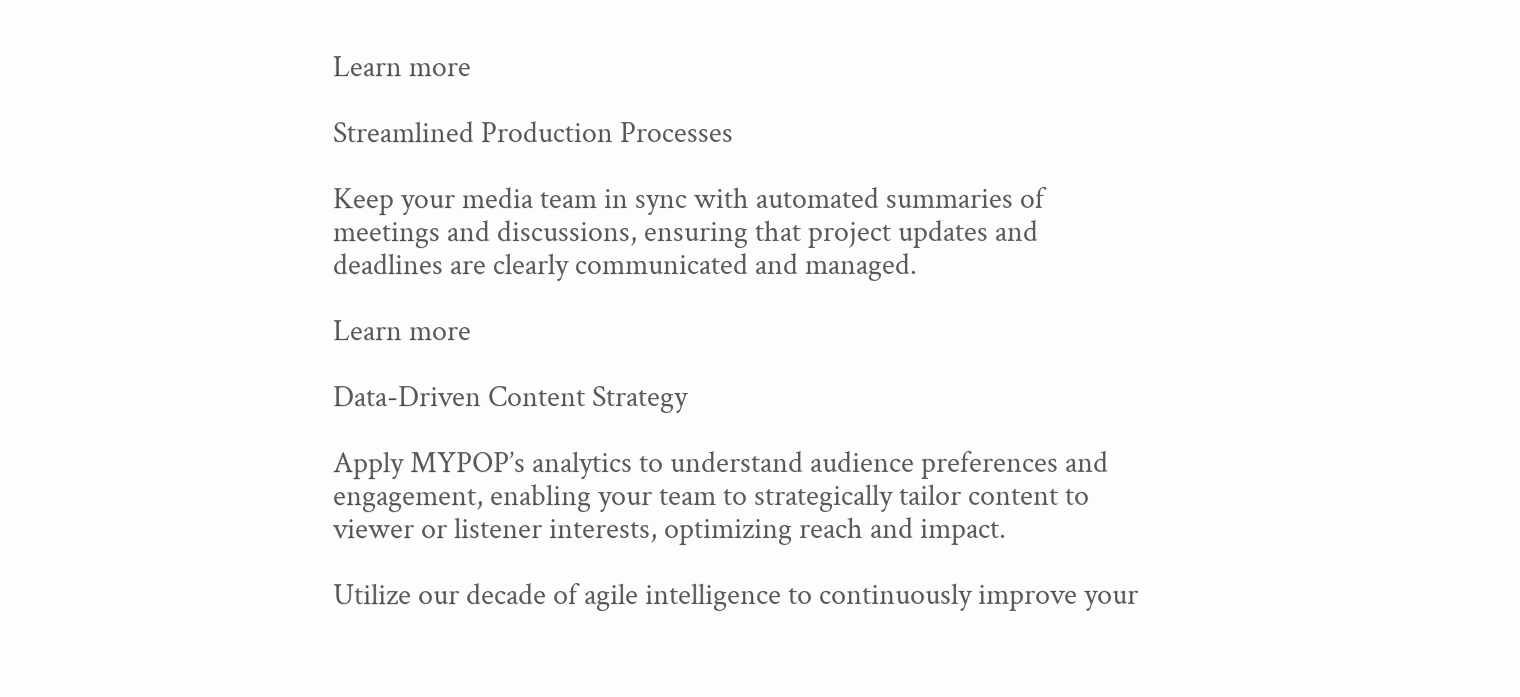Learn more

Streamlined Production Processes

Keep your media team in sync with automated summaries of meetings and discussions, ensuring that project updates and deadlines are clearly communicated and managed.

Learn more

Data-Driven Content Strategy

Apply MYPOP’s analytics to understand audience preferences and engagement, enabling your team to strategically tailor content to viewer or listener interests, optimizing reach and impact.

Utilize our decade of agile intelligence to continuously improve your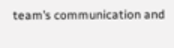team’s communication and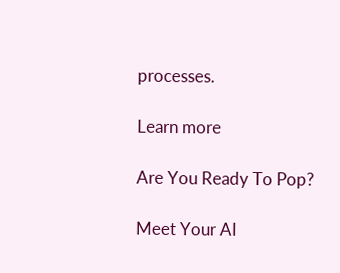processes.

Learn more

Are You Ready To Pop?

Meet Your AI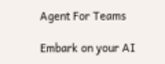Agent For Teams

Embark on your AI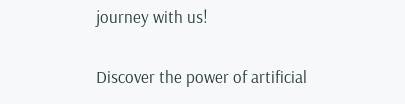journey with us!

Discover the power of artificial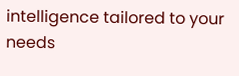intelligence tailored to your needs